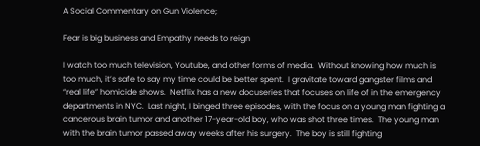A Social Commentary on Gun Violence;

Fear is big business and Empathy needs to reign

I watch too much television, Youtube, and other forms of media.  Without knowing how much is too much, it’s safe to say my time could be better spent.  I gravitate toward gangster films and “real life” homicide shows.  Netflix has a new docuseries that focuses on life of in the emergency departments in NYC.  Last night, I binged three episodes, with the focus on a young man fighting a cancerous brain tumor and another 17-year-old boy, who was shot three times.  The young man with the brain tumor passed away weeks after his surgery.  The boy is still fighting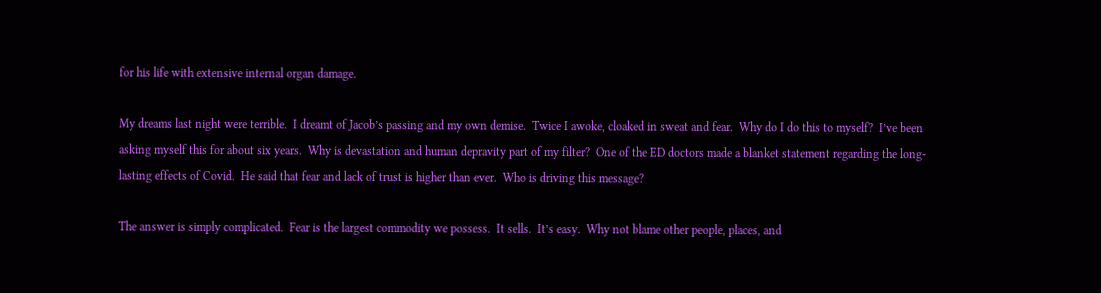for his life with extensive internal organ damage.

My dreams last night were terrible.  I dreamt of Jacob’s passing and my own demise.  Twice I awoke, cloaked in sweat and fear.  Why do I do this to myself?  I’ve been asking myself this for about six years.  Why is devastation and human depravity part of my filter?  One of the ED doctors made a blanket statement regarding the long-lasting effects of Covid.  He said that fear and lack of trust is higher than ever.  Who is driving this message?

The answer is simply complicated.  Fear is the largest commodity we possess.  It sells.  It’s easy.  Why not blame other people, places, and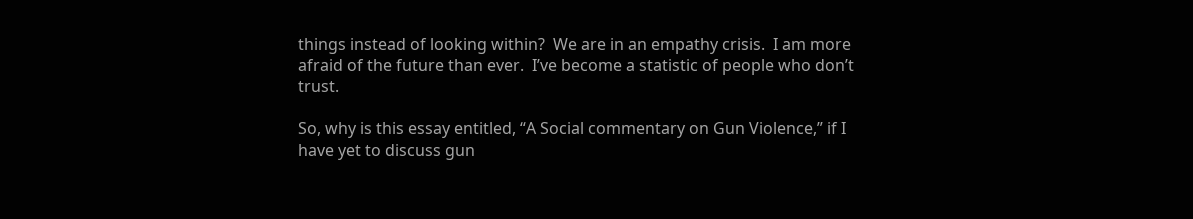things instead of looking within?  We are in an empathy crisis.  I am more afraid of the future than ever.  I’ve become a statistic of people who don’t trust.

So, why is this essay entitled, “A Social commentary on Gun Violence,” if I have yet to discuss gun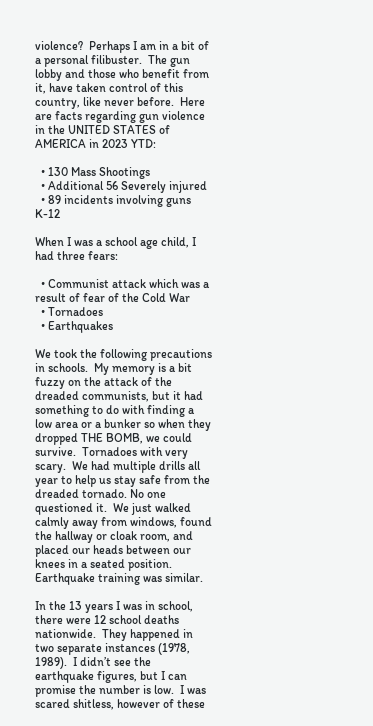violence?  Perhaps I am in a bit of a personal filibuster.  The gun lobby and those who benefit from it, have taken control of this country, like never before.  Here are facts regarding gun violence in the UNITED STATES of AMERICA in 2023 YTD:

  • 130 Mass Shootings
  • Additional 56 Severely injured
  • 89 incidents involving guns K-12

When I was a school age child, I had three fears:

  • Communist attack which was a result of fear of the Cold War
  • Tornadoes
  • Earthquakes

We took the following precautions in schools.  My memory is a bit fuzzy on the attack of the dreaded communists, but it had something to do with finding a low area or a bunker so when they dropped THE BOMB, we could survive.  Tornadoes with very scary.  We had multiple drills all year to help us stay safe from the dreaded tornado. No one questioned it.  We just walked calmly away from windows, found the hallway or cloak room, and placed our heads between our knees in a seated position.  Earthquake training was similar.

In the 13 years I was in school, there were 12 school deaths nationwide.  They happened in two separate instances (1978, 1989).  I didn’t see the earthquake figures, but I can promise the number is low.  I was scared shitless, however of these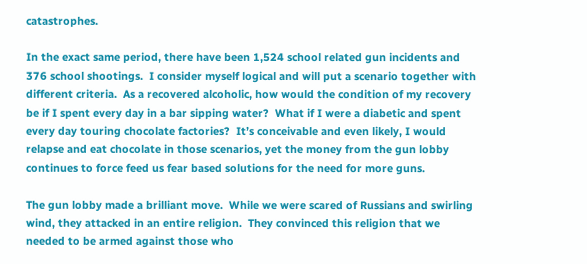catastrophes.

In the exact same period, there have been 1,524 school related gun incidents and 376 school shootings.  I consider myself logical and will put a scenario together with different criteria.  As a recovered alcoholic, how would the condition of my recovery be if I spent every day in a bar sipping water?  What if I were a diabetic and spent every day touring chocolate factories?  It’s conceivable and even likely, I would relapse and eat chocolate in those scenarios, yet the money from the gun lobby continues to force feed us fear based solutions for the need for more guns.

The gun lobby made a brilliant move.  While we were scared of Russians and swirling wind, they attacked in an entire religion.  They convinced this religion that we needed to be armed against those who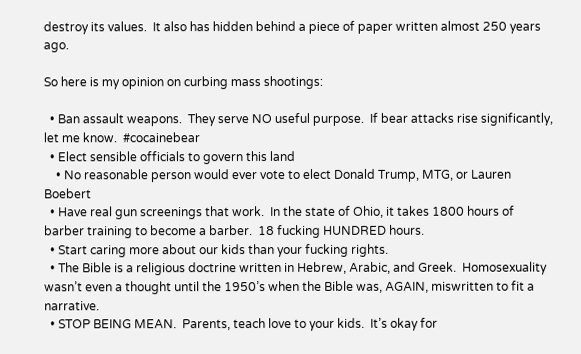destroy its values.  It also has hidden behind a piece of paper written almost 250 years ago.

So here is my opinion on curbing mass shootings:

  • Ban assault weapons.  They serve NO useful purpose.  If bear attacks rise significantly, let me know.  #cocainebear
  • Elect sensible officials to govern this land
    • No reasonable person would ever vote to elect Donald Trump, MTG, or Lauren Boebert
  • Have real gun screenings that work.  In the state of Ohio, it takes 1800 hours of barber training to become a barber.  18 fucking HUNDRED hours.
  • Start caring more about our kids than your fucking rights.
  • The Bible is a religious doctrine written in Hebrew, Arabic, and Greek.  Homosexuality wasn’t even a thought until the 1950’s when the Bible was, AGAIN, miswritten to fit a narrative.
  • STOP BEING MEAN.  Parents, teach love to your kids.  It’s okay for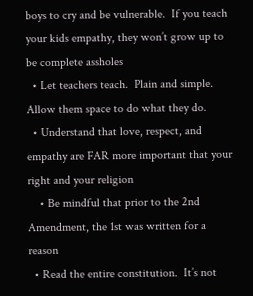boys to cry and be vulnerable.  If you teach your kids empathy, they won’t grow up to be complete assholes
  • Let teachers teach.  Plain and simple.  Allow them space to do what they do.
  • Understand that love, respect, and empathy are FAR more important that your right and your religion
    • Be mindful that prior to the 2nd Amendment, the 1st was written for a reason
  • Read the entire constitution.  It’s not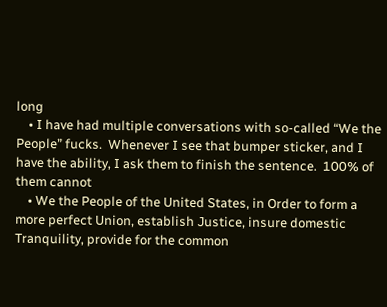long
    • I have had multiple conversations with so-called “We the People” fucks.  Whenever I see that bumper sticker, and I have the ability, I ask them to finish the sentence.  100% of them cannot
    • We the People of the United States, in Order to form a more perfect Union, establish Justice, insure domestic Tranquility, provide for the common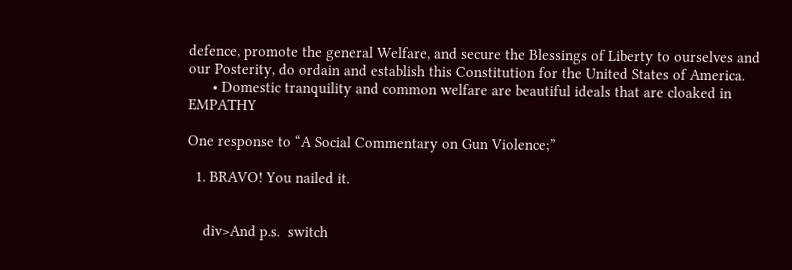defence, promote the general Welfare, and secure the Blessings of Liberty to ourselves and our Posterity, do ordain and establish this Constitution for the United States of America.
      • Domestic tranquility and common welfare are beautiful ideals that are cloaked in EMPATHY

One response to “A Social Commentary on Gun Violence;”

  1. BRAVO! You nailed it.


    div>And p.s.  switch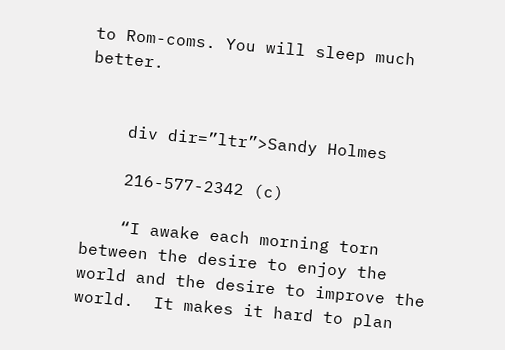to Rom-coms. You will sleep much better.


    div dir=”ltr”>Sandy Holmes

    216-577-2342 (c)

    “I awake each morning torn between the desire to enjoy the world and the desire to improve the world.  It makes it hard to plan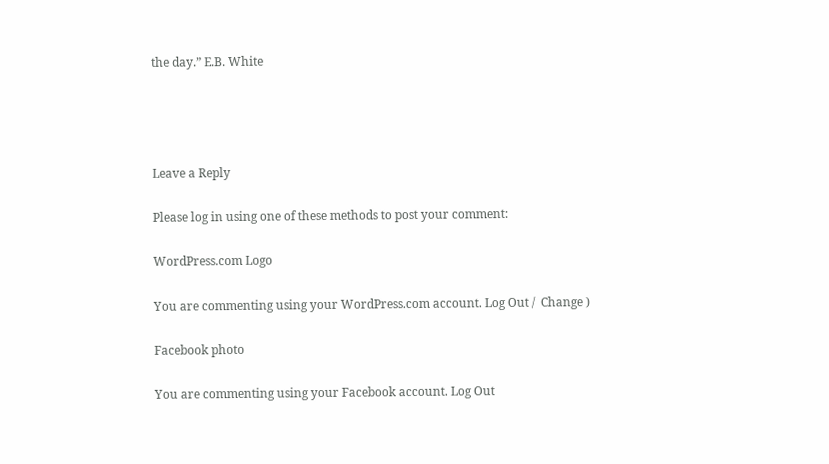the day.” E.B. White




Leave a Reply

Please log in using one of these methods to post your comment:

WordPress.com Logo

You are commenting using your WordPress.com account. Log Out /  Change )

Facebook photo

You are commenting using your Facebook account. Log Out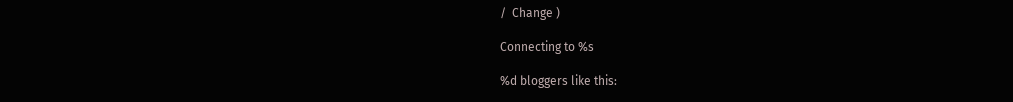/  Change )

Connecting to %s

%d bloggers like this: